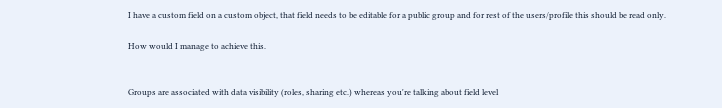I have a custom field on a custom object, that field needs to be editable for a public group and for rest of the users/profile this should be read only.

How would I manage to achieve this.


Groups are associated with data visibility (roles, sharing etc.) whereas you're talking about field level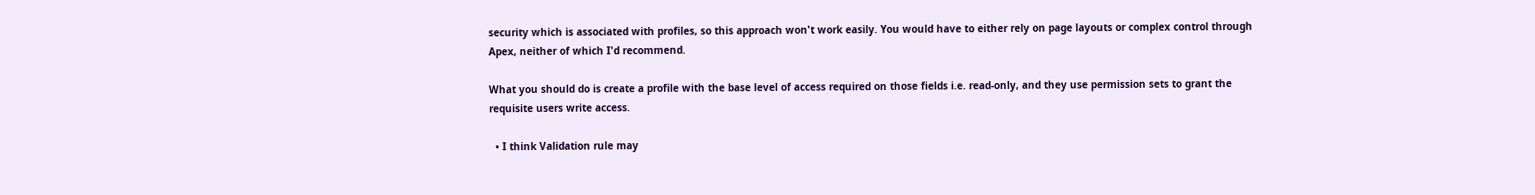security which is associated with profiles, so this approach won't work easily. You would have to either rely on page layouts or complex control through Apex, neither of which I'd recommend.

What you should do is create a profile with the base level of access required on those fields i.e. read-only, and they use permission sets to grant the requisite users write access.

  • I think Validation rule may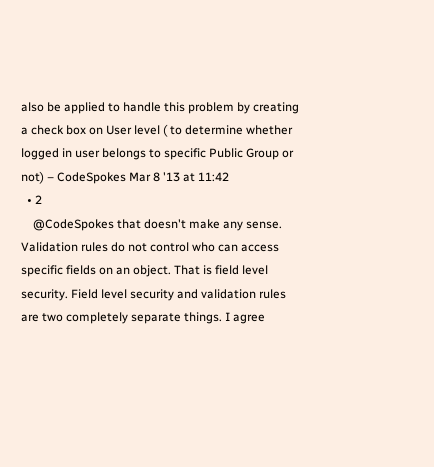also be applied to handle this problem by creating a check box on User level ( to determine whether logged in user belongs to specific Public Group or not) – CodeSpokes Mar 8 '13 at 11:42
  • 2
    @CodeSpokes that doesn't make any sense. Validation rules do not control who can access specific fields on an object. That is field level security. Field level security and validation rules are two completely separate things. I agree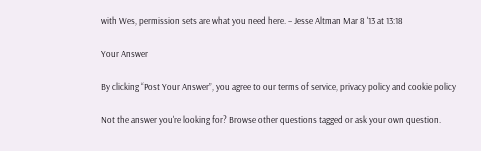with Wes, permission sets are what you need here. – Jesse Altman Mar 8 '13 at 13:18

Your Answer

By clicking “Post Your Answer”, you agree to our terms of service, privacy policy and cookie policy

Not the answer you're looking for? Browse other questions tagged or ask your own question.